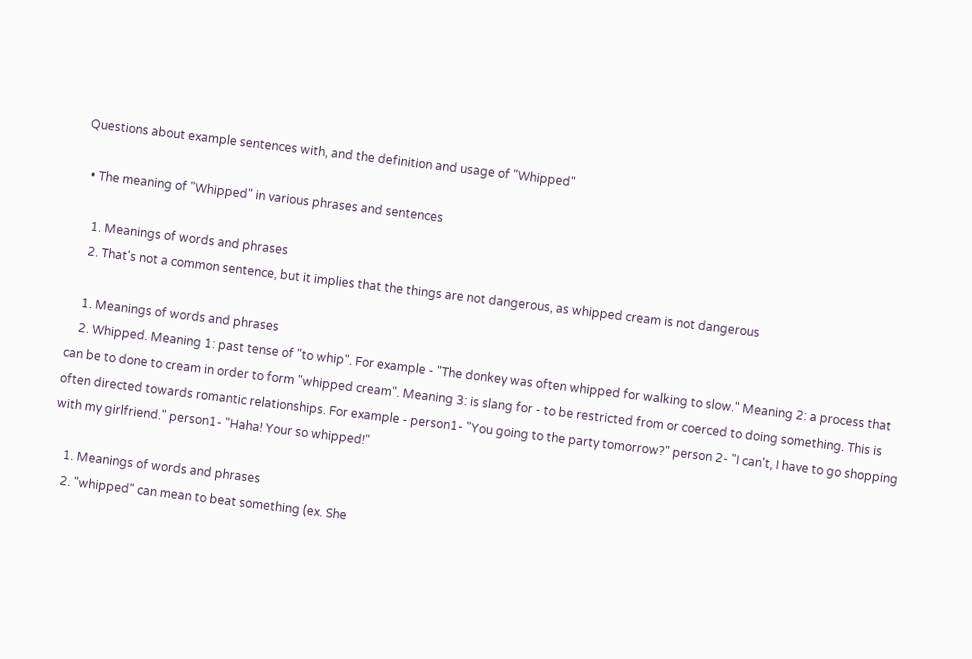Questions about example sentences with, and the definition and usage of "Whipped"

  • The meaning of "Whipped" in various phrases and sentences

    1. Meanings of words and phrases
    2. That's not a common sentence, but it implies that the things are not dangerous, as whipped cream is not dangerous

    1. Meanings of words and phrases
    2. Whipped. Meaning 1: past tense of "to whip". For example - "The donkey was often whipped for walking to slow." Meaning 2: a process that can be to done to cream in order to form "whipped cream". Meaning 3: is slang for - to be restricted from or coerced to doing something. This is often directed towards romantic relationships. For example - person1- "You going to the party tomorrow?" person 2- "I can't, I have to go shopping with my girlfriend." person1- "Haha! Your so whipped!"

    1. Meanings of words and phrases
    2. "whipped" can mean to beat something (ex. She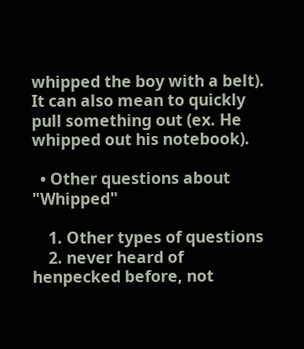whipped the boy with a belt). It can also mean to quickly pull something out (ex. He whipped out his notebook).

  • Other questions about "Whipped"

    1. Other types of questions
    2. never heard of henpecked before, not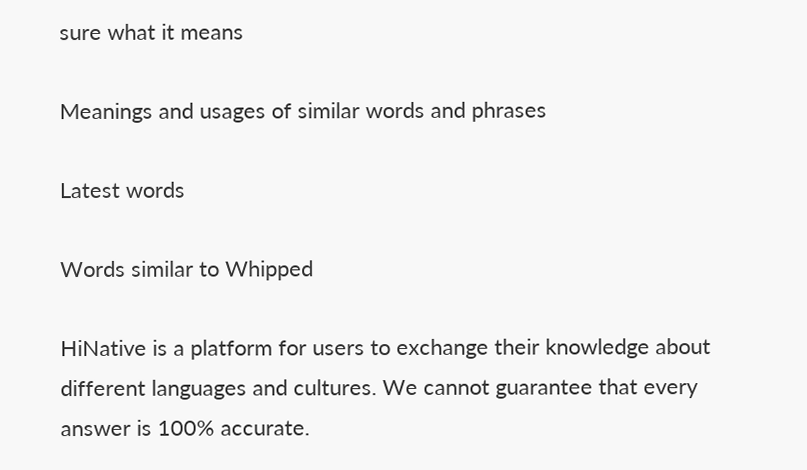sure what it means

Meanings and usages of similar words and phrases

Latest words

Words similar to Whipped

HiNative is a platform for users to exchange their knowledge about different languages and cultures. We cannot guarantee that every answer is 100% accurate.